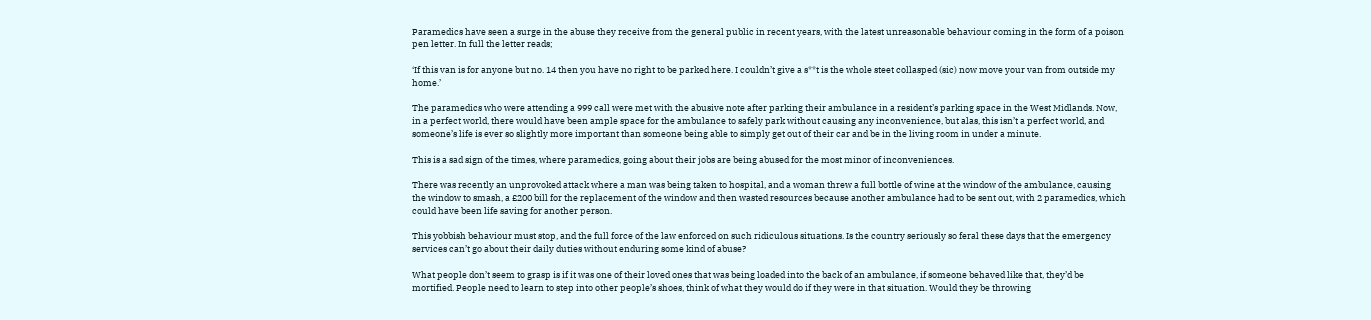Paramedics have seen a surge in the abuse they receive from the general public in recent years, with the latest unreasonable behaviour coming in the form of a poison pen letter. In full the letter reads;

‘If this van is for anyone but no. 14 then you have no right to be parked here. I couldn’t give a s**t is the whole steet collasped (sic) now move your van from outside my home.’

The paramedics who were attending a 999 call were met with the abusive note after parking their ambulance in a resident’s parking space in the West Midlands. Now, in a perfect world, there would have been ample space for the ambulance to safely park without causing any inconvenience, but alas, this isn’t a perfect world, and someone’s life is ever so slightly more important than someone being able to simply get out of their car and be in the living room in under a minute.

This is a sad sign of the times, where paramedics, going about their jobs are being abused for the most minor of inconveniences.

There was recently an unprovoked attack where a man was being taken to hospital, and a woman threw a full bottle of wine at the window of the ambulance, causing the window to smash, a £200 bill for the replacement of the window and then wasted resources because another ambulance had to be sent out, with 2 paramedics, which could have been life saving for another person.

This yobbish behaviour must stop, and the full force of the law enforced on such ridiculous situations. Is the country seriously so feral these days that the emergency services can’t go about their daily duties without enduring some kind of abuse?

What people don’t seem to grasp is if it was one of their loved ones that was being loaded into the back of an ambulance, if someone behaved like that, they’d be mortified. People need to learn to step into other people’s shoes, think of what they would do if they were in that situation. Would they be throwing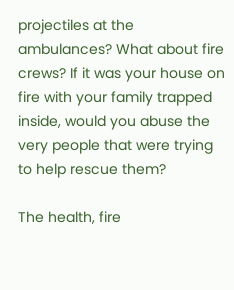projectiles at the ambulances? What about fire crews? If it was your house on fire with your family trapped inside, would you abuse the very people that were trying to help rescue them?

The health, fire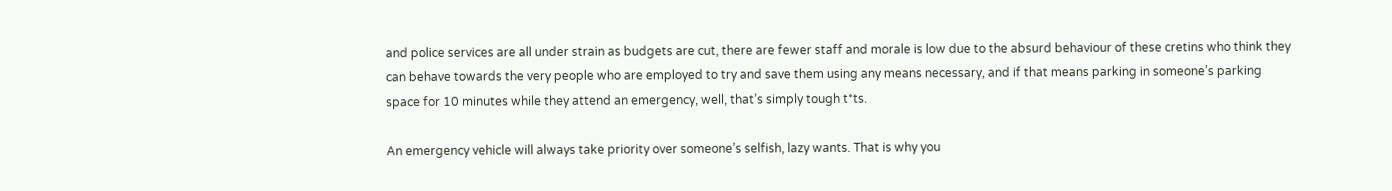and police services are all under strain as budgets are cut, there are fewer staff and morale is low due to the absurd behaviour of these cretins who think they can behave towards the very people who are employed to try and save them using any means necessary, and if that means parking in someone’s parking space for 10 minutes while they attend an emergency, well, that’s simply tough t*ts.

An emergency vehicle will always take priority over someone’s selfish, lazy wants. That is why you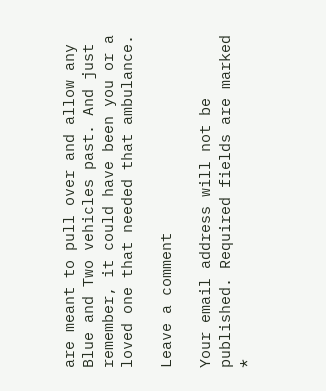are meant to pull over and allow any Blue and Two vehicles past. And just remember, it could have been you or a loved one that needed that ambulance.

Leave a comment

Your email address will not be published. Required fields are marked *